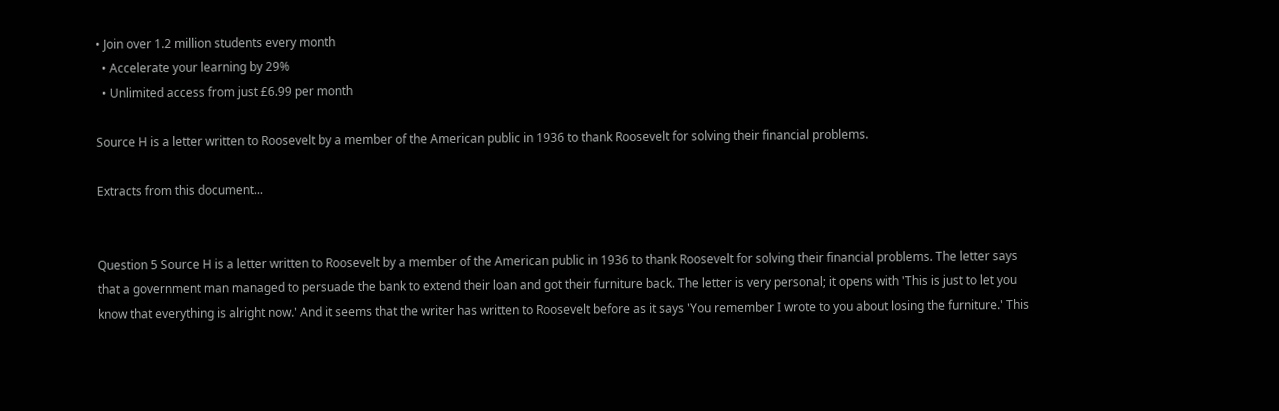• Join over 1.2 million students every month
  • Accelerate your learning by 29%
  • Unlimited access from just £6.99 per month

Source H is a letter written to Roosevelt by a member of the American public in 1936 to thank Roosevelt for solving their financial problems.

Extracts from this document...


Question 5 Source H is a letter written to Roosevelt by a member of the American public in 1936 to thank Roosevelt for solving their financial problems. The letter says that a government man managed to persuade the bank to extend their loan and got their furniture back. The letter is very personal; it opens with 'This is just to let you know that everything is alright now.' And it seems that the writer has written to Roosevelt before as it says 'You remember I wrote to you about losing the furniture.' This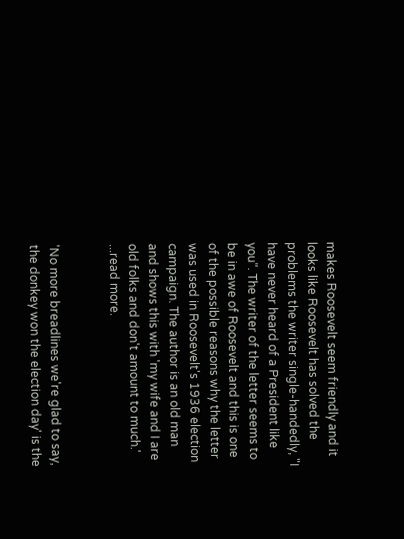makes Roosevelt seem friendly and it looks like Roosevelt has solved the problems the writer single-handedly, "I have never heard of a President like you". The writer of the letter seems to be in awe of Roosevelt and this is one of the possible reasons why the letter was used in Roosevelt's 1936 election campaign. The author is an old man and shows this with 'my wife and I are old folks and don't amount to much.' ...read more.


'No more breadlines we're glad to say, the donkey won the election day' is the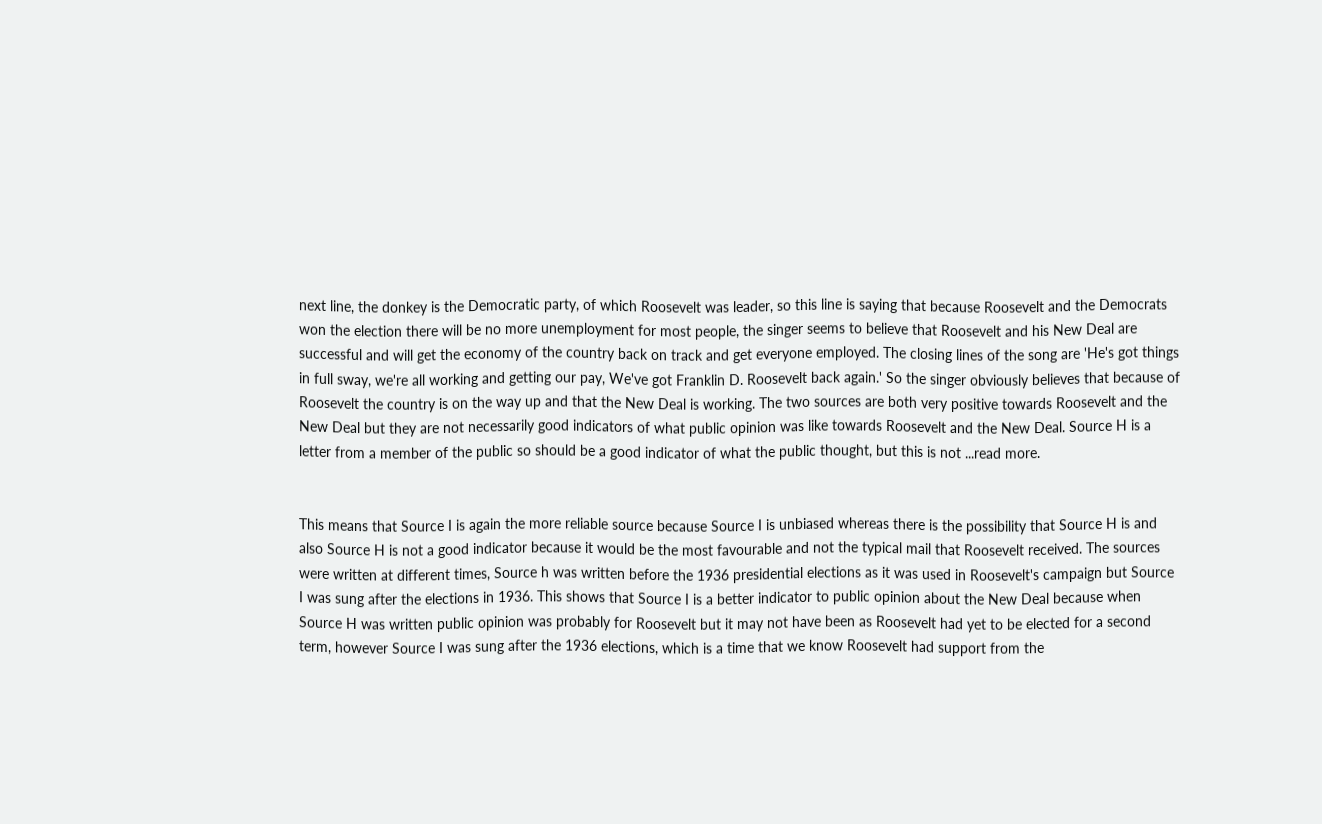next line, the donkey is the Democratic party, of which Roosevelt was leader, so this line is saying that because Roosevelt and the Democrats won the election there will be no more unemployment for most people, the singer seems to believe that Roosevelt and his New Deal are successful and will get the economy of the country back on track and get everyone employed. The closing lines of the song are 'He's got things in full sway, we're all working and getting our pay, We've got Franklin D. Roosevelt back again.' So the singer obviously believes that because of Roosevelt the country is on the way up and that the New Deal is working. The two sources are both very positive towards Roosevelt and the New Deal but they are not necessarily good indicators of what public opinion was like towards Roosevelt and the New Deal. Source H is a letter from a member of the public so should be a good indicator of what the public thought, but this is not ...read more.


This means that Source I is again the more reliable source because Source I is unbiased whereas there is the possibility that Source H is and also Source H is not a good indicator because it would be the most favourable and not the typical mail that Roosevelt received. The sources were written at different times, Source h was written before the 1936 presidential elections as it was used in Roosevelt's campaign but Source I was sung after the elections in 1936. This shows that Source I is a better indicator to public opinion about the New Deal because when Source H was written public opinion was probably for Roosevelt but it may not have been as Roosevelt had yet to be elected for a second term, however Source I was sung after the 1936 elections, which is a time that we know Roosevelt had support from the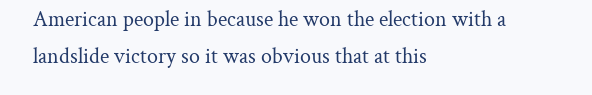American people in because he won the election with a landslide victory so it was obvious that at this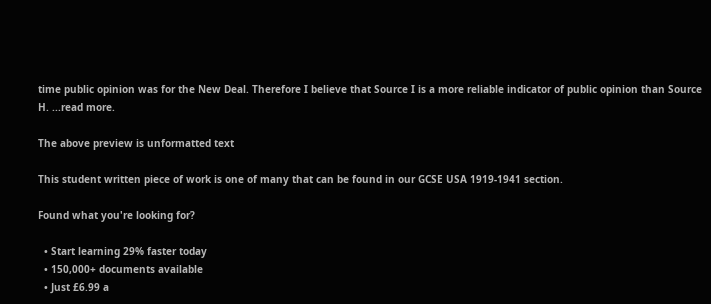time public opinion was for the New Deal. Therefore I believe that Source I is a more reliable indicator of public opinion than Source H. ...read more.

The above preview is unformatted text

This student written piece of work is one of many that can be found in our GCSE USA 1919-1941 section.

Found what you're looking for?

  • Start learning 29% faster today
  • 150,000+ documents available
  • Just £6.99 a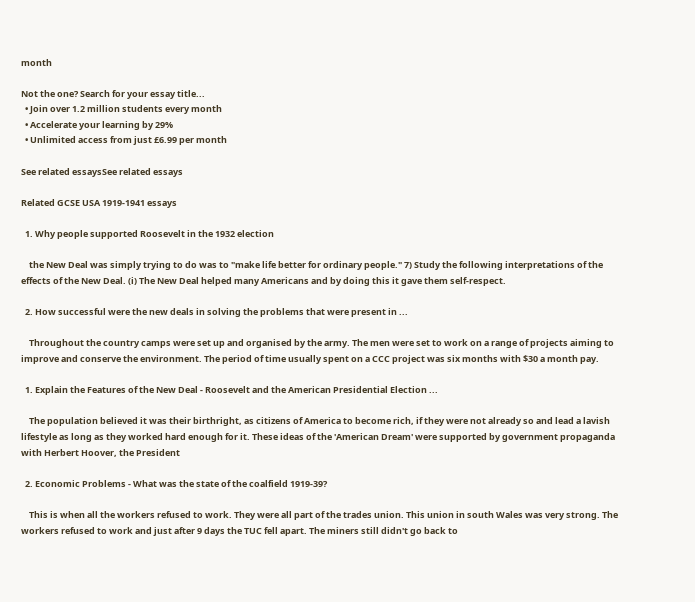month

Not the one? Search for your essay title...
  • Join over 1.2 million students every month
  • Accelerate your learning by 29%
  • Unlimited access from just £6.99 per month

See related essaysSee related essays

Related GCSE USA 1919-1941 essays

  1. Why people supported Roosevelt in the 1932 election

    the New Deal was simply trying to do was to "make life better for ordinary people." 7) Study the following interpretations of the effects of the New Deal. (i) The New Deal helped many Americans and by doing this it gave them self-respect.

  2. How successful were the new deals in solving the problems that were present in ...

    Throughout the country camps were set up and organised by the army. The men were set to work on a range of projects aiming to improve and conserve the environment. The period of time usually spent on a CCC project was six months with $30 a month pay.

  1. Explain the Features of the New Deal - Roosevelt and the American Presidential Election ...

    The population believed it was their birthright, as citizens of America to become rich, if they were not already so and lead a lavish lifestyle as long as they worked hard enough for it. These ideas of the 'American Dream' were supported by government propaganda with Herbert Hoover, the President

  2. Economic Problems - What was the state of the coalfield 1919-39?

    This is when all the workers refused to work. They were all part of the trades union. This union in south Wales was very strong. The workers refused to work and just after 9 days the TUC fell apart. The miners still didn't go back to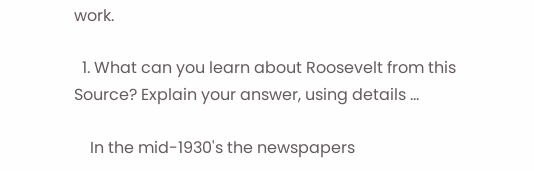work.

  1. What can you learn about Roosevelt from this Source? Explain your answer, using details ...

    In the mid-1930's the newspapers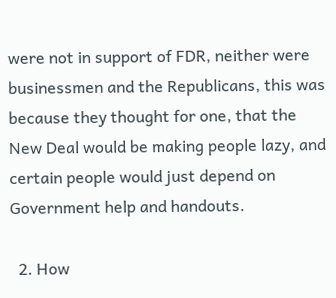were not in support of FDR, neither were businessmen and the Republicans, this was because they thought for one, that the New Deal would be making people lazy, and certain people would just depend on Government help and handouts.

  2. How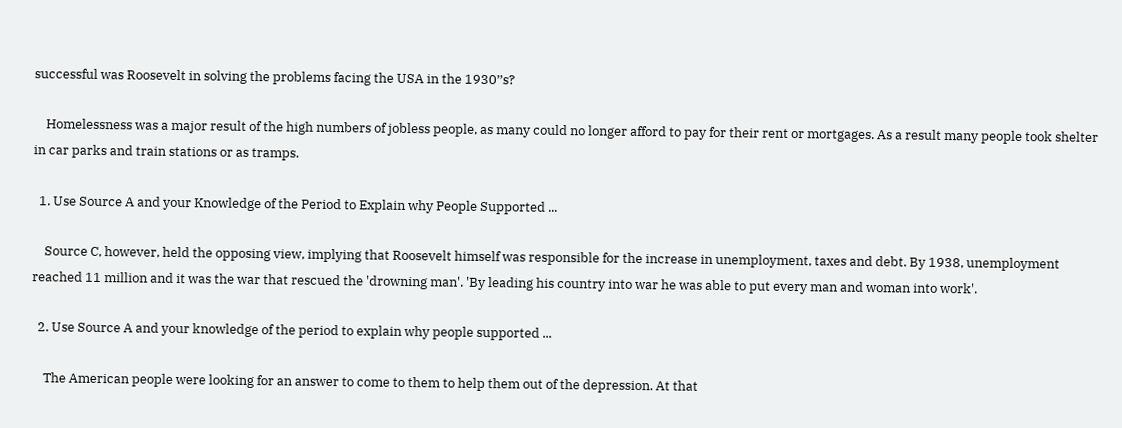successful was Roosevelt in solving the problems facing the USA in the 1930’’s?

    Homelessness was a major result of the high numbers of jobless people, as many could no longer afford to pay for their rent or mortgages. As a result many people took shelter in car parks and train stations or as tramps.

  1. Use Source A and your Knowledge of the Period to Explain why People Supported ...

    Source C, however, held the opposing view, implying that Roosevelt himself was responsible for the increase in unemployment, taxes and debt. By 1938, unemployment reached 11 million and it was the war that rescued the 'drowning man'. 'By leading his country into war he was able to put every man and woman into work'.

  2. Use Source A and your knowledge of the period to explain why people supported ...

    The American people were looking for an answer to come to them to help them out of the depression. At that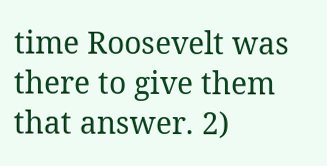time Roosevelt was there to give them that answer. 2)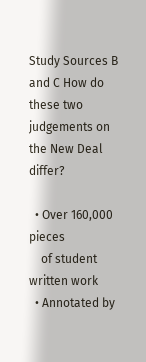Study Sources B and C How do these two judgements on the New Deal differ?

  • Over 160,000 pieces
    of student written work
  • Annotated by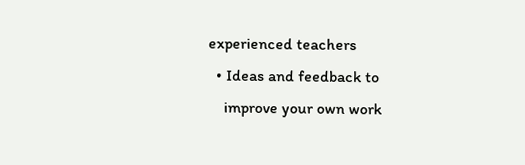experienced teachers
  • Ideas and feedback to
    improve your own work